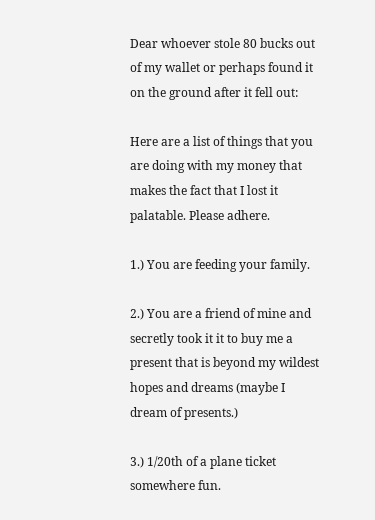Dear whoever stole 80 bucks out of my wallet or perhaps found it on the ground after it fell out:

Here are a list of things that you are doing with my money that makes the fact that I lost it palatable. Please adhere.

1.) You are feeding your family.

2.) You are a friend of mine and secretly took it it to buy me a present that is beyond my wildest hopes and dreams (maybe I dream of presents.)

3.) 1/20th of a plane ticket somewhere fun.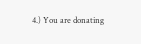4.) You are donating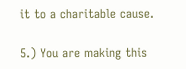it to a charitable cause.

5.) You are making this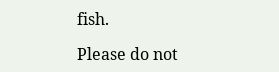fish.

Please do not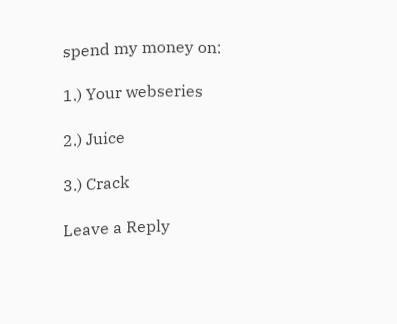spend my money on:

1.) Your webseries

2.) Juice

3.) Crack

Leave a Reply